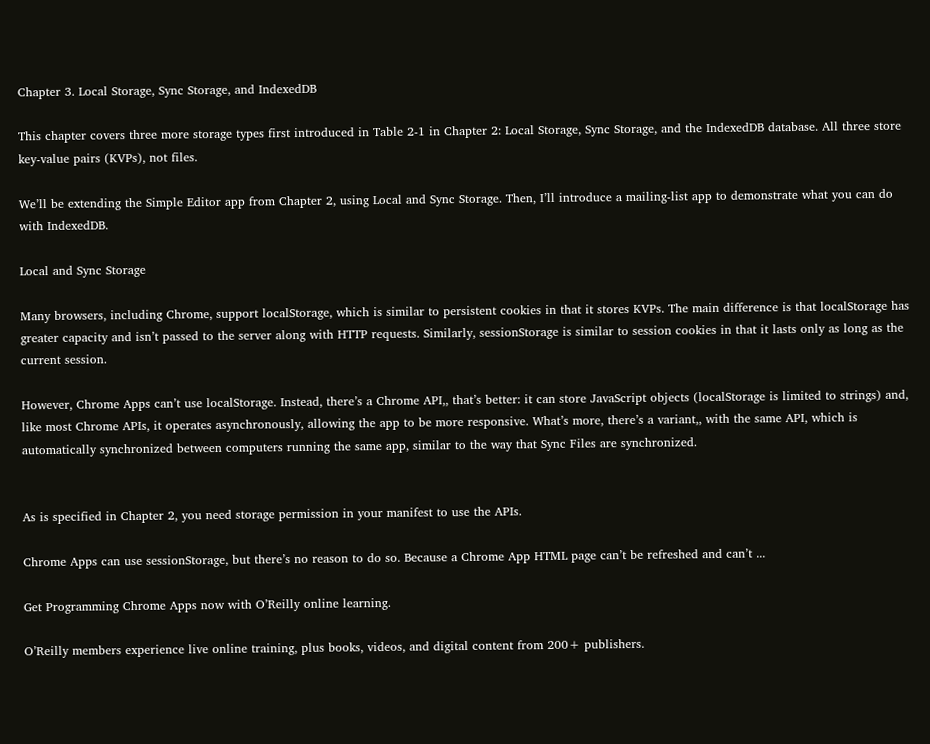Chapter 3. Local Storage, Sync Storage, and IndexedDB

This chapter covers three more storage types first introduced in Table 2-1 in Chapter 2: Local Storage, Sync Storage, and the IndexedDB database. All three store key-value pairs (KVPs), not files.

We’ll be extending the Simple Editor app from Chapter 2, using Local and Sync Storage. Then, I’ll introduce a mailing-list app to demonstrate what you can do with IndexedDB.

Local and Sync Storage

Many browsers, including Chrome, support localStorage, which is similar to persistent cookies in that it stores KVPs. The main difference is that localStorage has greater capacity and isn’t passed to the server along with HTTP requests. Similarly, sessionStorage is similar to session cookies in that it lasts only as long as the current session.

However, Chrome Apps can’t use localStorage. Instead, there’s a Chrome API,, that’s better: it can store JavaScript objects (localStorage is limited to strings) and, like most Chrome APIs, it operates asynchronously, allowing the app to be more responsive. What’s more, there’s a variant,, with the same API, which is automatically synchronized between computers running the same app, similar to the way that Sync Files are synchronized.


As is specified in Chapter 2, you need storage permission in your manifest to use the APIs.

Chrome Apps can use sessionStorage, but there’s no reason to do so. Because a Chrome App HTML page can’t be refreshed and can’t ...

Get Programming Chrome Apps now with O’Reilly online learning.

O’Reilly members experience live online training, plus books, videos, and digital content from 200+ publishers.